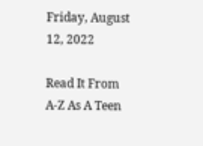Friday, August 12, 2022

Read It From A-Z As A Teen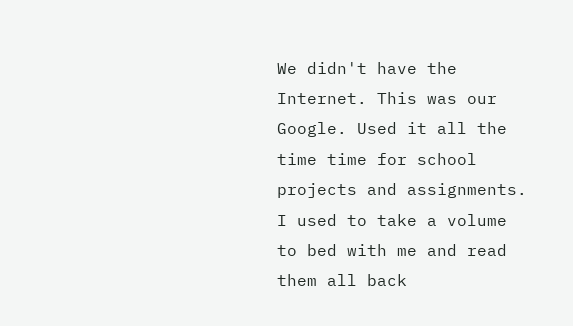We didn't have the Internet. This was our Google. Used it all the time time for school projects and assignments. I used to take a volume to bed with me and read them all back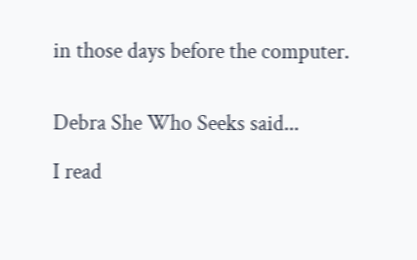in those days before the computer.


Debra She Who Seeks said...

I read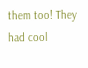them too! They had cool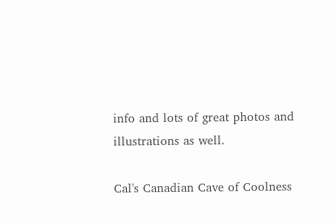info and lots of great photos and illustrations as well.

Cal's Canadian Cave of Coolness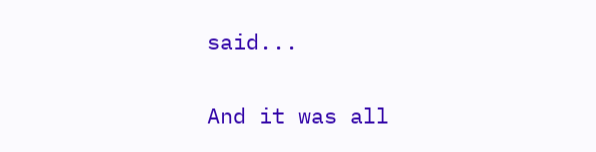said...

And it was all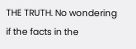THE TRUTH. No wondering if the facts in the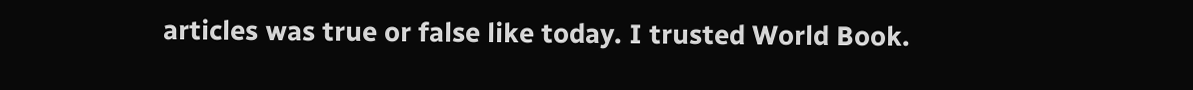articles was true or false like today. I trusted World Book.